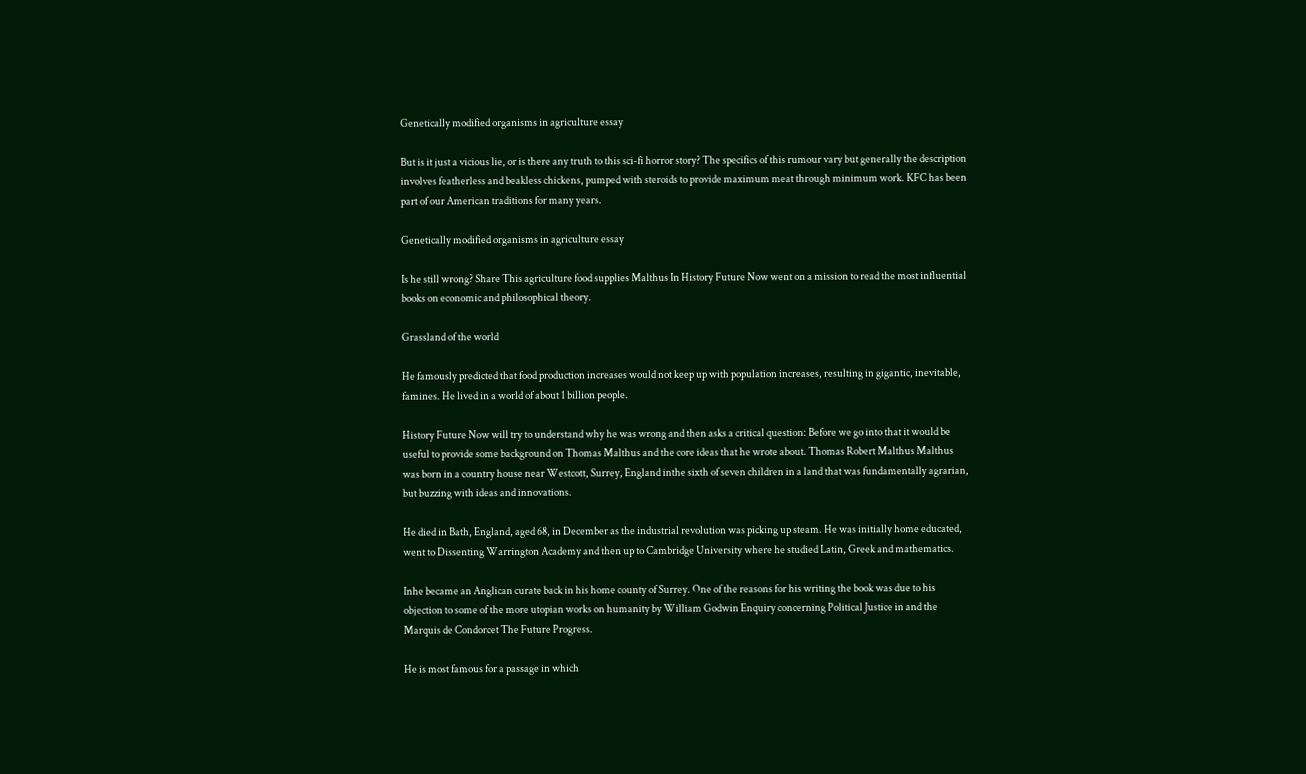Genetically modified organisms in agriculture essay

But is it just a vicious lie, or is there any truth to this sci-fi horror story? The specifics of this rumour vary but generally the description involves featherless and beakless chickens, pumped with steroids to provide maximum meat through minimum work. KFC has been part of our American traditions for many years.

Genetically modified organisms in agriculture essay

Is he still wrong? Share This agriculture food supplies Malthus In History Future Now went on a mission to read the most influential books on economic and philosophical theory.

Grassland of the world

He famously predicted that food production increases would not keep up with population increases, resulting in gigantic, inevitable, famines. He lived in a world of about 1 billion people.

History Future Now will try to understand why he was wrong and then asks a critical question: Before we go into that it would be useful to provide some background on Thomas Malthus and the core ideas that he wrote about. Thomas Robert Malthus Malthus was born in a country house near Westcott, Surrey, England inthe sixth of seven children in a land that was fundamentally agrarian, but buzzing with ideas and innovations.

He died in Bath, England, aged 68, in December as the industrial revolution was picking up steam. He was initially home educated, went to Dissenting Warrington Academy and then up to Cambridge University where he studied Latin, Greek and mathematics.

Inhe became an Anglican curate back in his home county of Surrey. One of the reasons for his writing the book was due to his objection to some of the more utopian works on humanity by William Godwin Enquiry concerning Political Justice in and the Marquis de Condorcet The Future Progress.

He is most famous for a passage in which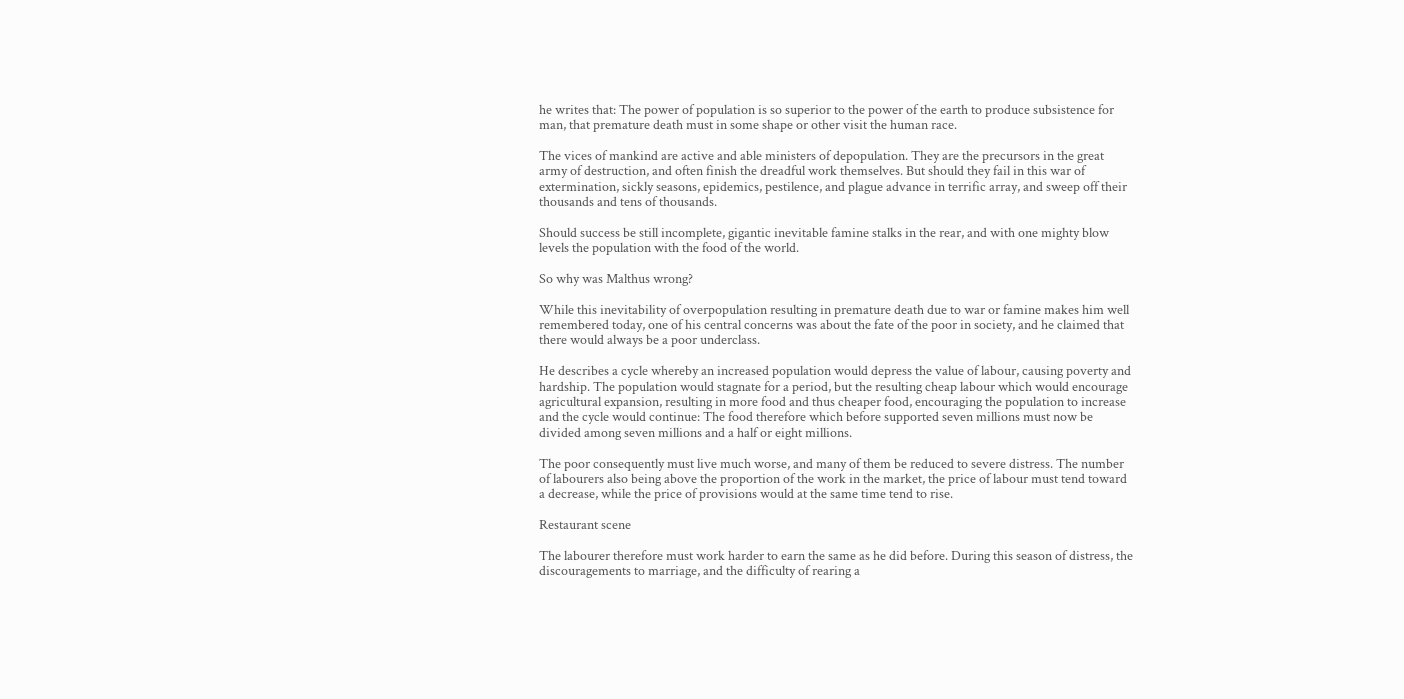he writes that: The power of population is so superior to the power of the earth to produce subsistence for man, that premature death must in some shape or other visit the human race.

The vices of mankind are active and able ministers of depopulation. They are the precursors in the great army of destruction, and often finish the dreadful work themselves. But should they fail in this war of extermination, sickly seasons, epidemics, pestilence, and plague advance in terrific array, and sweep off their thousands and tens of thousands.

Should success be still incomplete, gigantic inevitable famine stalks in the rear, and with one mighty blow levels the population with the food of the world.

So why was Malthus wrong?

While this inevitability of overpopulation resulting in premature death due to war or famine makes him well remembered today, one of his central concerns was about the fate of the poor in society, and he claimed that there would always be a poor underclass.

He describes a cycle whereby an increased population would depress the value of labour, causing poverty and hardship. The population would stagnate for a period, but the resulting cheap labour which would encourage agricultural expansion, resulting in more food and thus cheaper food, encouraging the population to increase and the cycle would continue: The food therefore which before supported seven millions must now be divided among seven millions and a half or eight millions.

The poor consequently must live much worse, and many of them be reduced to severe distress. The number of labourers also being above the proportion of the work in the market, the price of labour must tend toward a decrease, while the price of provisions would at the same time tend to rise.

Restaurant scene

The labourer therefore must work harder to earn the same as he did before. During this season of distress, the discouragements to marriage, and the difficulty of rearing a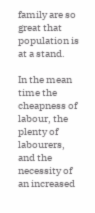family are so great that population is at a stand.

In the mean time the cheapness of labour, the plenty of labourers, and the necessity of an increased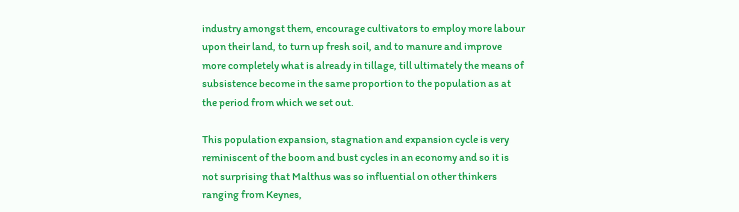industry amongst them, encourage cultivators to employ more labour upon their land, to turn up fresh soil, and to manure and improve more completely what is already in tillage, till ultimately the means of subsistence become in the same proportion to the population as at the period from which we set out.

This population expansion, stagnation and expansion cycle is very reminiscent of the boom and bust cycles in an economy and so it is not surprising that Malthus was so influential on other thinkers ranging from Keynes,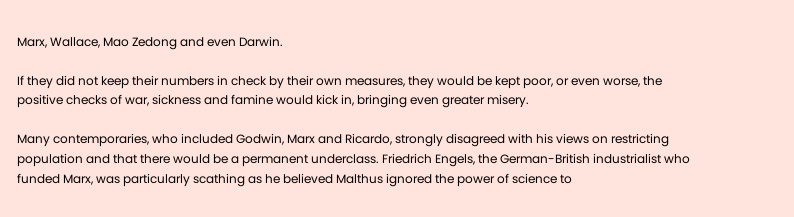Marx, Wallace, Mao Zedong and even Darwin.

If they did not keep their numbers in check by their own measures, they would be kept poor, or even worse, the positive checks of war, sickness and famine would kick in, bringing even greater misery.

Many contemporaries, who included Godwin, Marx and Ricardo, strongly disagreed with his views on restricting population and that there would be a permanent underclass. Friedrich Engels, the German-British industrialist who funded Marx, was particularly scathing as he believed Malthus ignored the power of science to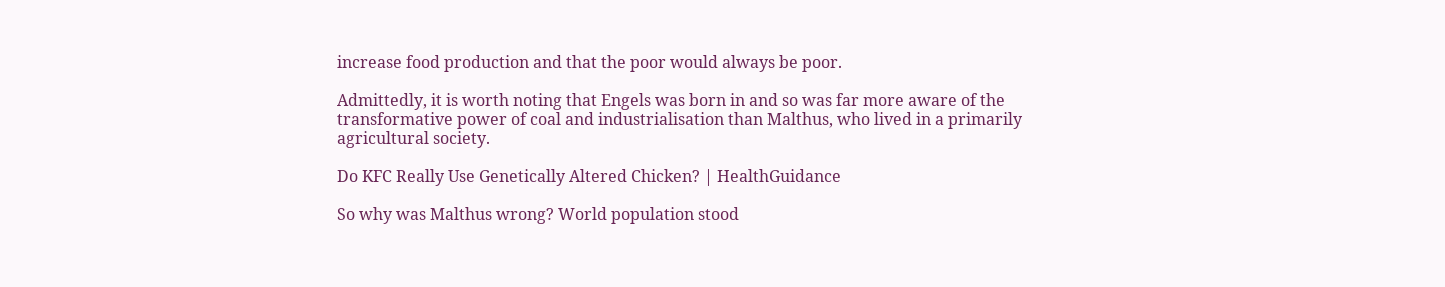increase food production and that the poor would always be poor.

Admittedly, it is worth noting that Engels was born in and so was far more aware of the transformative power of coal and industrialisation than Malthus, who lived in a primarily agricultural society.

Do KFC Really Use Genetically Altered Chicken? | HealthGuidance

So why was Malthus wrong? World population stood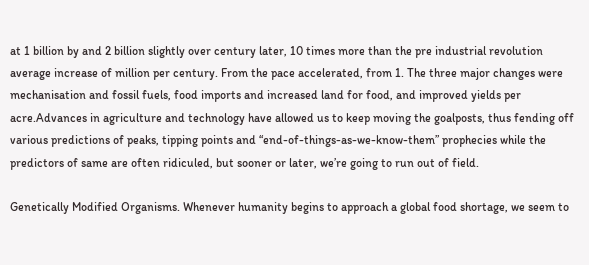at 1 billion by and 2 billion slightly over century later, 10 times more than the pre industrial revolution average increase of million per century. From the pace accelerated, from 1. The three major changes were mechanisation and fossil fuels, food imports and increased land for food, and improved yields per acre.Advances in agriculture and technology have allowed us to keep moving the goalposts, thus fending off various predictions of peaks, tipping points and “end-of-things-as-we-know-them” prophecies while the predictors of same are often ridiculed, but sooner or later, we’re going to run out of field.

Genetically Modified Organisms. Whenever humanity begins to approach a global food shortage, we seem to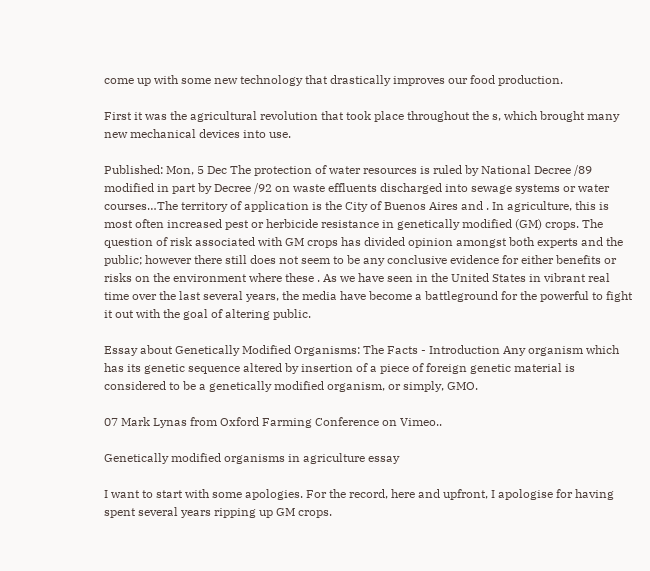come up with some new technology that drastically improves our food production.

First it was the agricultural revolution that took place throughout the s, which brought many new mechanical devices into use.

Published: Mon, 5 Dec The protection of water resources is ruled by National Decree /89 modified in part by Decree /92 on waste effluents discharged into sewage systems or water courses…The territory of application is the City of Buenos Aires and . In agriculture, this is most often increased pest or herbicide resistance in genetically modified (GM) crops. The question of risk associated with GM crops has divided opinion amongst both experts and the public; however there still does not seem to be any conclusive evidence for either benefits or risks on the environment where these . As we have seen in the United States in vibrant real time over the last several years, the media have become a battleground for the powerful to fight it out with the goal of altering public.

Essay about Genetically Modified Organisms: The Facts - Introduction Any organism which has its genetic sequence altered by insertion of a piece of foreign genetic material is considered to be a genetically modified organism, or simply, GMO.

07 Mark Lynas from Oxford Farming Conference on Vimeo..

Genetically modified organisms in agriculture essay

I want to start with some apologies. For the record, here and upfront, I apologise for having spent several years ripping up GM crops.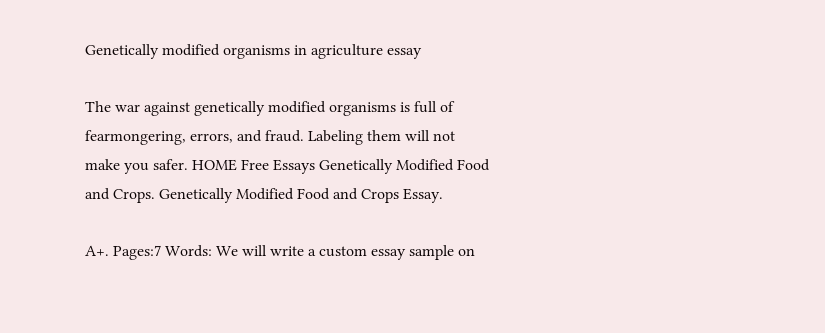Genetically modified organisms in agriculture essay

The war against genetically modified organisms is full of fearmongering, errors, and fraud. Labeling them will not make you safer. HOME Free Essays Genetically Modified Food and Crops. Genetically Modified Food and Crops Essay.

A+. Pages:7 Words: We will write a custom essay sample on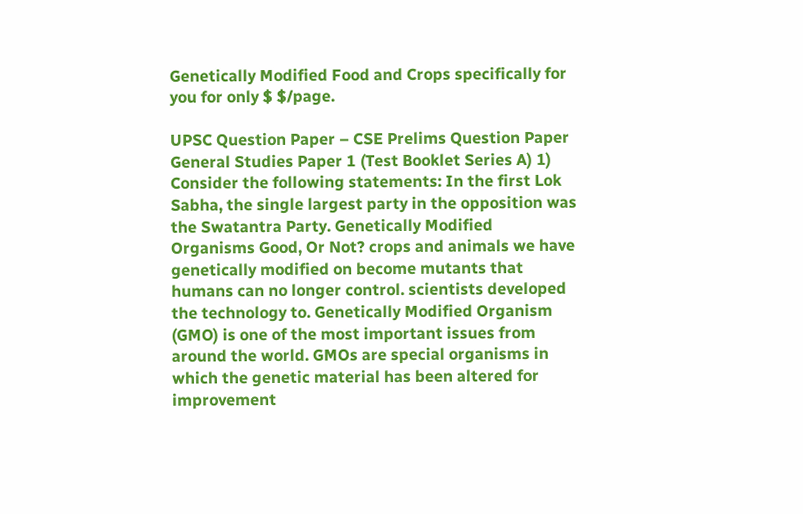Genetically Modified Food and Crops specifically for you for only $ $/page.

UPSC Question Paper – CSE Prelims Question Paper General Studies Paper 1 (Test Booklet Series A) 1) Consider the following statements: In the first Lok Sabha, the single largest party in the opposition was the Swatantra Party. Genetically Modified Organisms Good, Or Not? crops and animals we have genetically modified on become mutants that humans can no longer control. scientists developed the technology to. Genetically Modified Organism (GMO) is one of the most important issues from around the world. GMOs are special organisms in which the genetic material has been altered for improvement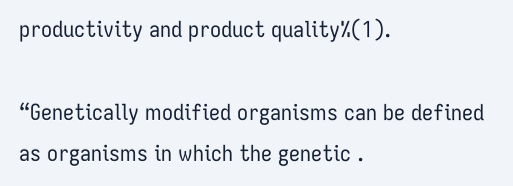productivity and product quality%(1).

“Genetically modified organisms can be defined as organisms in which the genetic .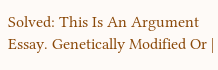Solved: This Is An Argument Essay. Genetically Modified Or |